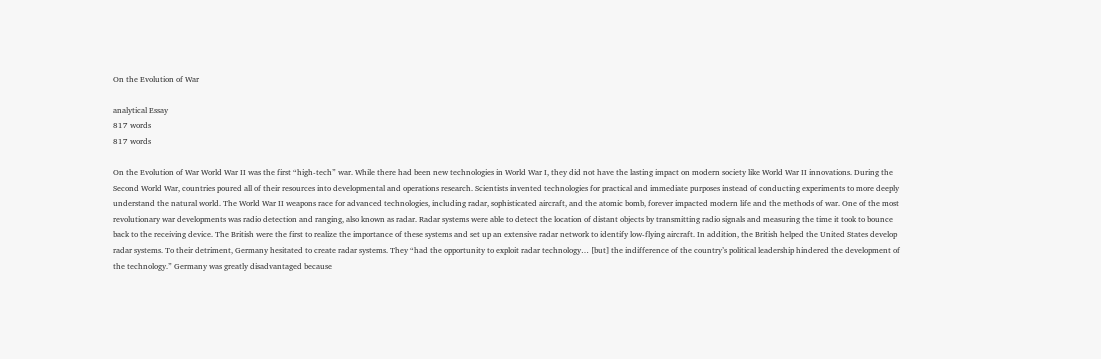On the Evolution of War

analytical Essay
817 words
817 words

On the Evolution of War World War II was the first “high-tech” war. While there had been new technologies in World War I, they did not have the lasting impact on modern society like World War II innovations. During the Second World War, countries poured all of their resources into developmental and operations research. Scientists invented technologies for practical and immediate purposes instead of conducting experiments to more deeply understand the natural world. The World War II weapons race for advanced technologies, including radar, sophisticated aircraft, and the atomic bomb, forever impacted modern life and the methods of war. One of the most revolutionary war developments was radio detection and ranging, also known as radar. Radar systems were able to detect the location of distant objects by transmitting radio signals and measuring the time it took to bounce back to the receiving device. The British were the first to realize the importance of these systems and set up an extensive radar network to identify low-flying aircraft. In addition, the British helped the United States develop radar systems. To their detriment, Germany hesitated to create radar systems. They “had the opportunity to exploit radar technology… [but] the indifference of the country’s political leadership hindered the development of the technology.” Germany was greatly disadvantaged because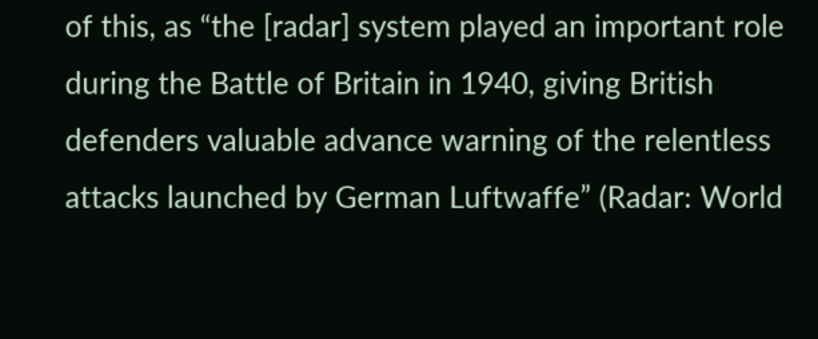of this, as “the [radar] system played an important role during the Battle of Britain in 1940, giving British defenders valuable advance warning of the relentless attacks launched by German Luftwaffe” (Radar: World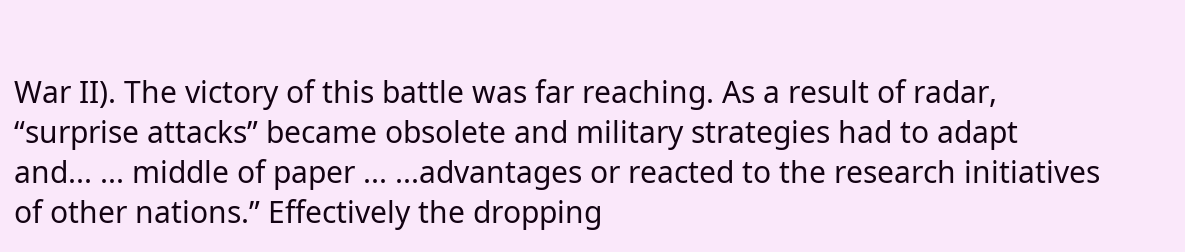War II). The victory of this battle was far reaching. As a result of radar, “surprise attacks” became obsolete and military strategies had to adapt and... ... middle of paper ... ...advantages or reacted to the research initiatives of other nations.” Effectively the dropping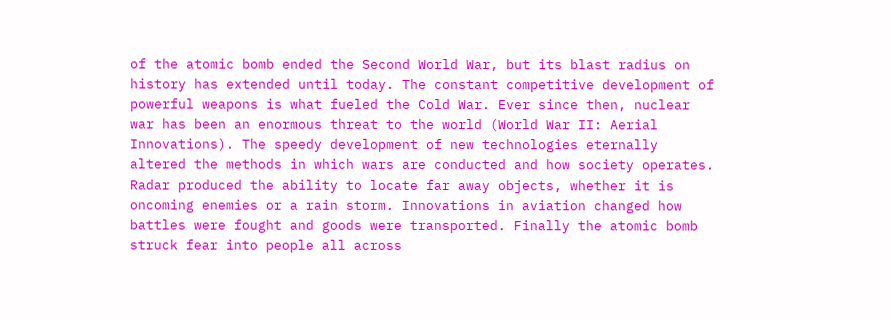of the atomic bomb ended the Second World War, but its blast radius on history has extended until today. The constant competitive development of powerful weapons is what fueled the Cold War. Ever since then, nuclear war has been an enormous threat to the world (World War II: Aerial Innovations). The speedy development of new technologies eternally altered the methods in which wars are conducted and how society operates. Radar produced the ability to locate far away objects, whether it is oncoming enemies or a rain storm. Innovations in aviation changed how battles were fought and goods were transported. Finally the atomic bomb struck fear into people all across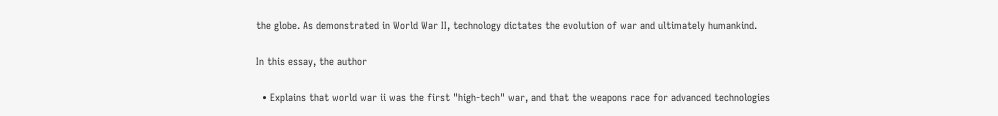the globe. As demonstrated in World War II, technology dictates the evolution of war and ultimately humankind.

In this essay, the author

  • Explains that world war ii was the first "high-tech" war, and that the weapons race for advanced technologies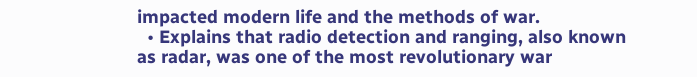impacted modern life and the methods of war.
  • Explains that radio detection and ranging, also known as radar, was one of the most revolutionary war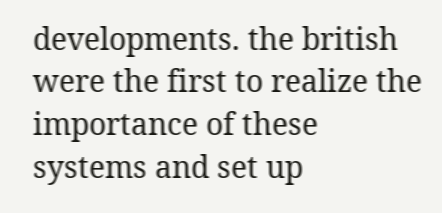developments. the british were the first to realize the importance of these systems and set up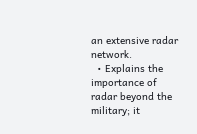an extensive radar network.
  • Explains the importance of radar beyond the military; it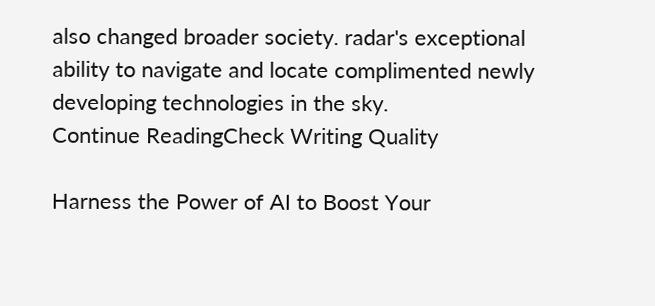also changed broader society. radar's exceptional ability to navigate and locate complimented newly developing technologies in the sky.
Continue ReadingCheck Writing Quality

Harness the Power of AI to Boost Your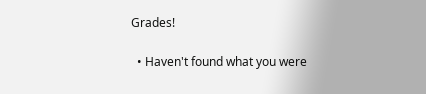Grades!

  • Haven't found what you were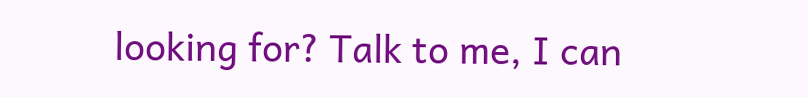looking for? Talk to me, I can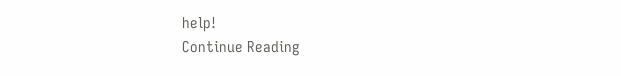help!
Continue Reading